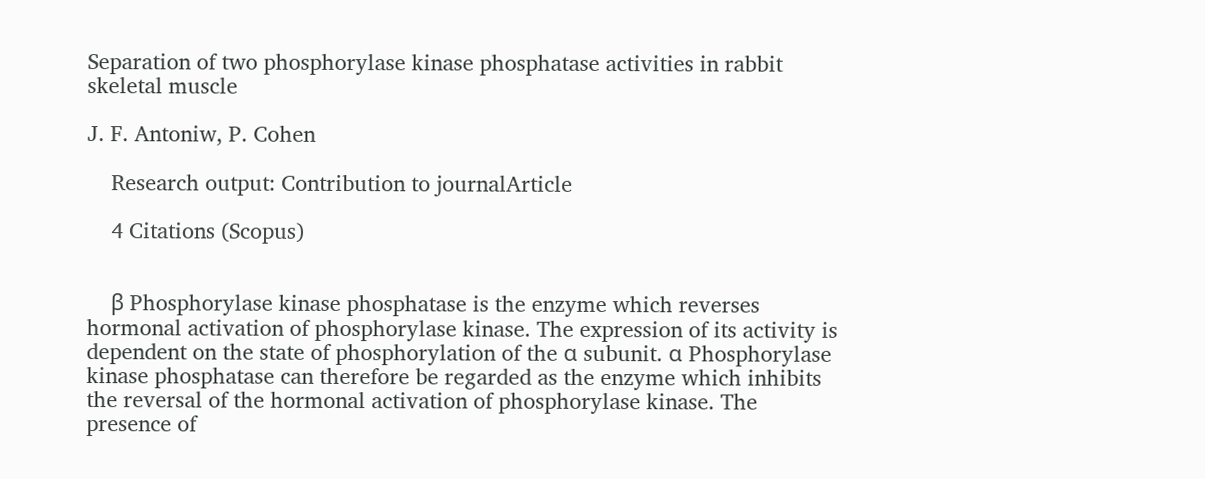Separation of two phosphorylase kinase phosphatase activities in rabbit skeletal muscle

J. F. Antoniw, P. Cohen

    Research output: Contribution to journalArticle

    4 Citations (Scopus)


    β Phosphorylase kinase phosphatase is the enzyme which reverses hormonal activation of phosphorylase kinase. The expression of its activity is dependent on the state of phosphorylation of the α subunit. α Phosphorylase kinase phosphatase can therefore be regarded as the enzyme which inhibits the reversal of the hormonal activation of phosphorylase kinase. The presence of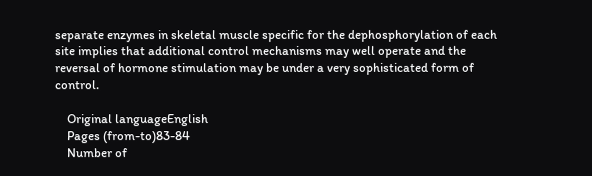separate enzymes in skeletal muscle specific for the dephosphorylation of each site implies that additional control mechanisms may well operate and the reversal of hormone stimulation may be under a very sophisticated form of control.

    Original languageEnglish
    Pages (from-to)83-84
    Number of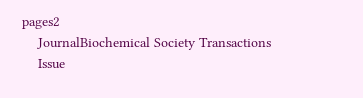pages2
    JournalBiochemical Society Transactions
    Issue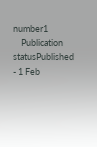number1
    Publication statusPublished - 1 Feb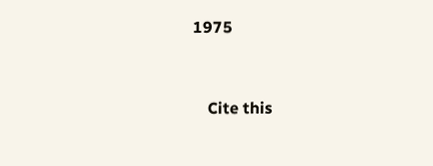1975


    Cite this